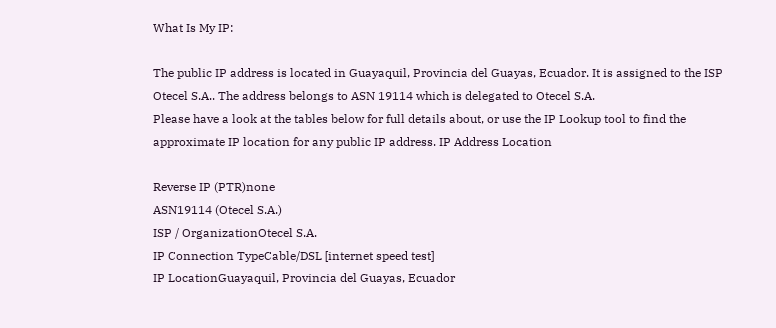What Is My IP:

The public IP address is located in Guayaquil, Provincia del Guayas, Ecuador. It is assigned to the ISP Otecel S.A.. The address belongs to ASN 19114 which is delegated to Otecel S.A.
Please have a look at the tables below for full details about, or use the IP Lookup tool to find the approximate IP location for any public IP address. IP Address Location

Reverse IP (PTR)none
ASN19114 (Otecel S.A.)
ISP / OrganizationOtecel S.A.
IP Connection TypeCable/DSL [internet speed test]
IP LocationGuayaquil, Provincia del Guayas, Ecuador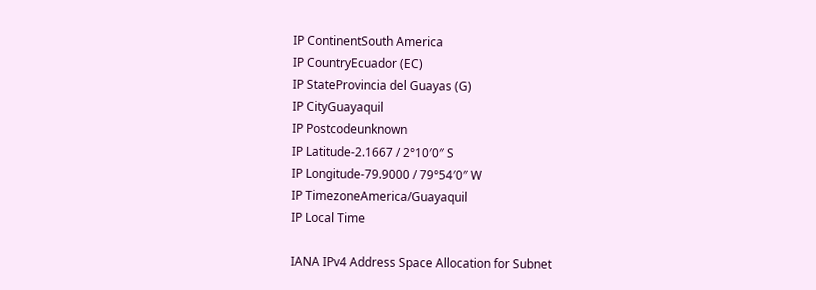IP ContinentSouth America
IP CountryEcuador (EC)
IP StateProvincia del Guayas (G)
IP CityGuayaquil
IP Postcodeunknown
IP Latitude-2.1667 / 2°10′0″ S
IP Longitude-79.9000 / 79°54′0″ W
IP TimezoneAmerica/Guayaquil
IP Local Time

IANA IPv4 Address Space Allocation for Subnet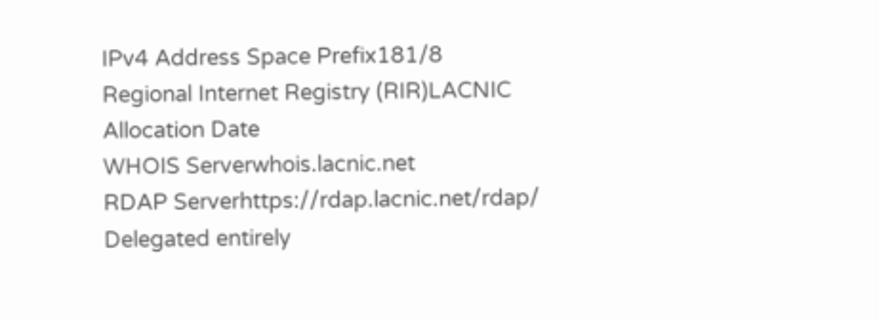IPv4 Address Space Prefix181/8
Regional Internet Registry (RIR)LACNIC
Allocation Date
WHOIS Serverwhois.lacnic.net
RDAP Serverhttps://rdap.lacnic.net/rdap/
Delegated entirely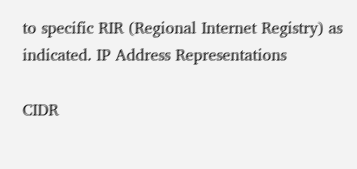to specific RIR (Regional Internet Registry) as indicated. IP Address Representations

CIDR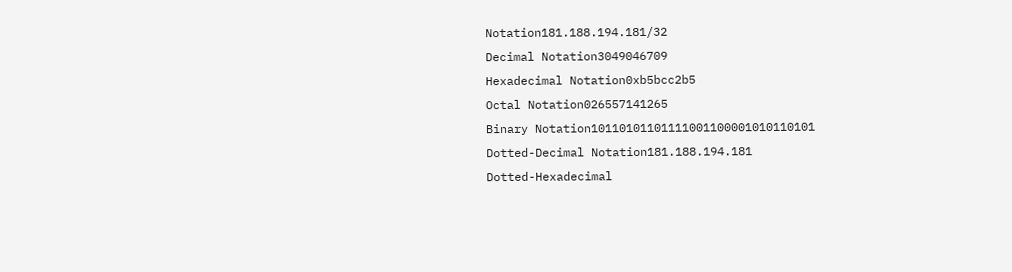Notation181.188.194.181/32
Decimal Notation3049046709
Hexadecimal Notation0xb5bcc2b5
Octal Notation026557141265
Binary Notation10110101101111001100001010110101
Dotted-Decimal Notation181.188.194.181
Dotted-Hexadecimal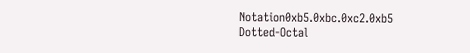Notation0xb5.0xbc.0xc2.0xb5
Dotted-Octal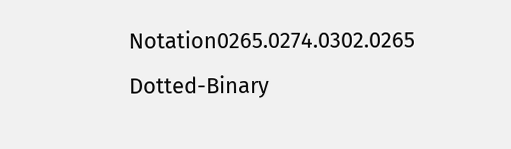Notation0265.0274.0302.0265
Dotted-Binary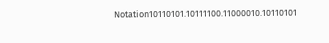Notation10110101.10111100.11000010.10110101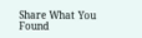Share What You Found